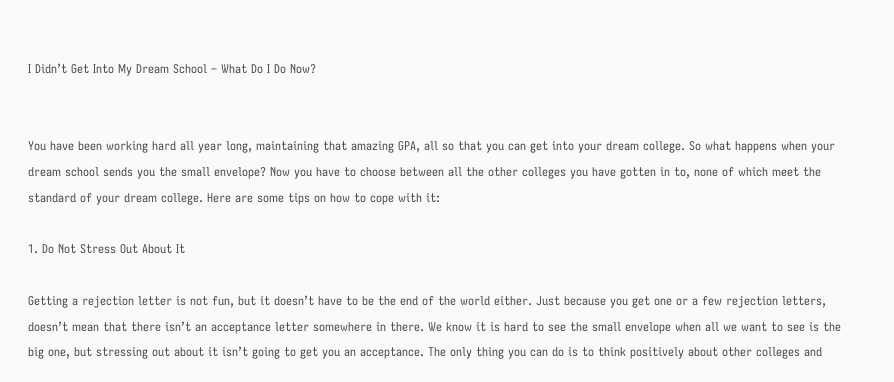I Didn’t Get Into My Dream School – What Do I Do Now?


You have been working hard all year long, maintaining that amazing GPA, all so that you can get into your dream college. So what happens when your dream school sends you the small envelope? Now you have to choose between all the other colleges you have gotten in to, none of which meet the standard of your dream college. Here are some tips on how to cope with it:

1. Do Not Stress Out About It

Getting a rejection letter is not fun, but it doesn’t have to be the end of the world either. Just because you get one or a few rejection letters, doesn’t mean that there isn’t an acceptance letter somewhere in there. We know it is hard to see the small envelope when all we want to see is the big one, but stressing out about it isn’t going to get you an acceptance. The only thing you can do is to think positively about other colleges and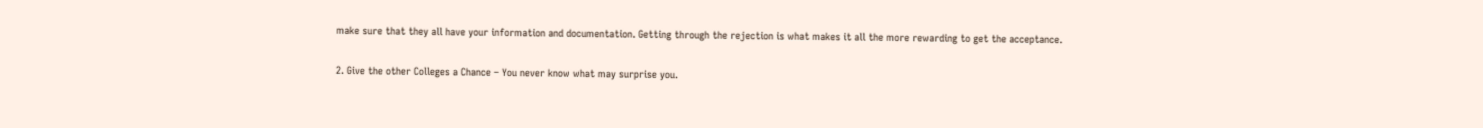make sure that they all have your information and documentation. Getting through the rejection is what makes it all the more rewarding to get the acceptance.

2. Give the other Colleges a Chance – You never know what may surprise you.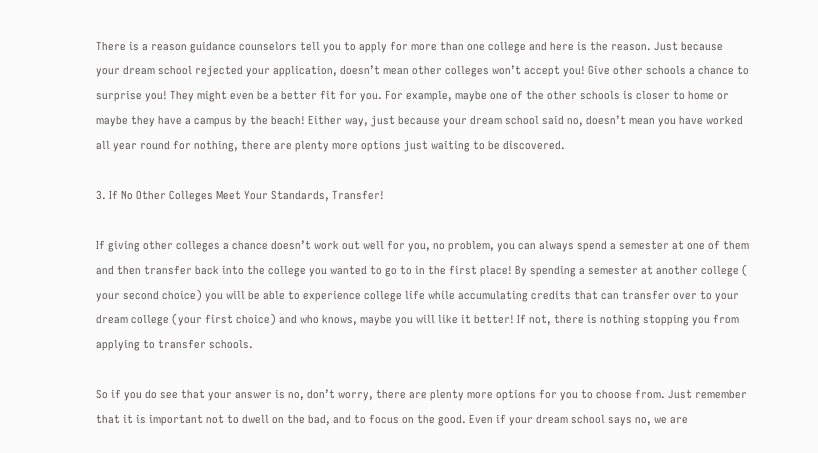There is a reason guidance counselors tell you to apply for more than one college and here is the reason. Just because your dream school rejected your application, doesn’t mean other colleges won’t accept you! Give other schools a chance to surprise you! They might even be a better fit for you. For example, maybe one of the other schools is closer to home or maybe they have a campus by the beach! Either way, just because your dream school said no, doesn’t mean you have worked all year round for nothing, there are plenty more options just waiting to be discovered.

3. If No Other Colleges Meet Your Standards, Transfer!

If giving other colleges a chance doesn’t work out well for you, no problem, you can always spend a semester at one of them and then transfer back into the college you wanted to go to in the first place! By spending a semester at another college ( your second choice) you will be able to experience college life while accumulating credits that can transfer over to your dream college (your first choice) and who knows, maybe you will like it better! If not, there is nothing stopping you from applying to transfer schools.

So if you do see that your answer is no, don’t worry, there are plenty more options for you to choose from. Just remember that it is important not to dwell on the bad, and to focus on the good. Even if your dream school says no, we are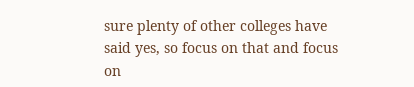sure plenty of other colleges have said yes, so focus on that and focus on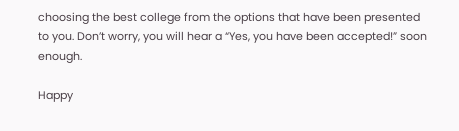choosing the best college from the options that have been presented to you. Don’t worry, you will hear a “Yes, you have been accepted!” soon enough.

Happy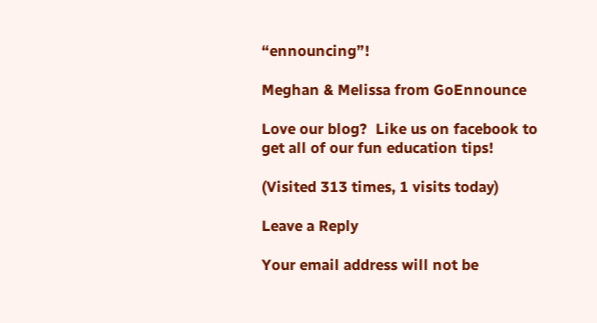“ennouncing”!

Meghan & Melissa from GoEnnounce

Love our blog?  Like us on facebook to get all of our fun education tips!

(Visited 313 times, 1 visits today)

Leave a Reply

Your email address will not be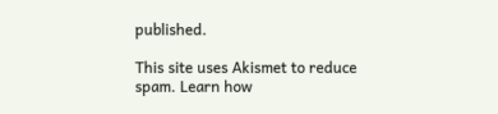published.

This site uses Akismet to reduce spam. Learn how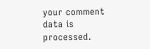your comment data is processed.